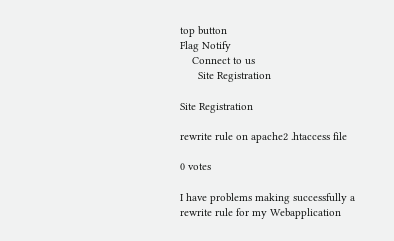top button
Flag Notify
    Connect to us
      Site Registration

Site Registration

rewrite rule on apache2 .htaccess file

0 votes

I have problems making successfully a rewrite rule for my Webapplication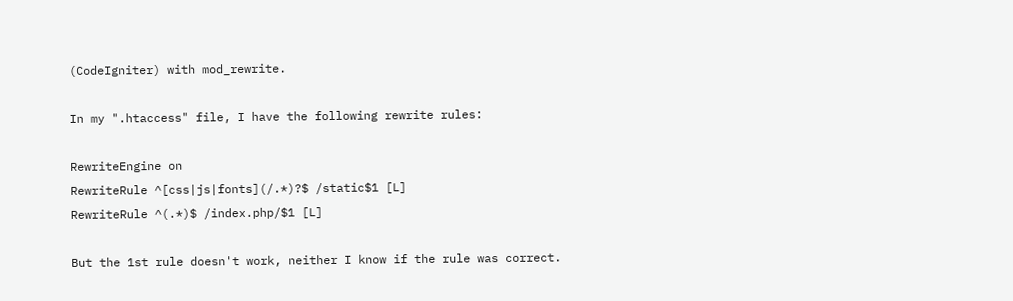(CodeIgniter) with mod_rewrite.

In my ".htaccess" file, I have the following rewrite rules:

RewriteEngine on
RewriteRule ^[css|js|fonts](/.*)?$ /static$1 [L]
RewriteRule ^(.*)$ /index.php/$1 [L]

But the 1st rule doesn't work, neither I know if the rule was correct.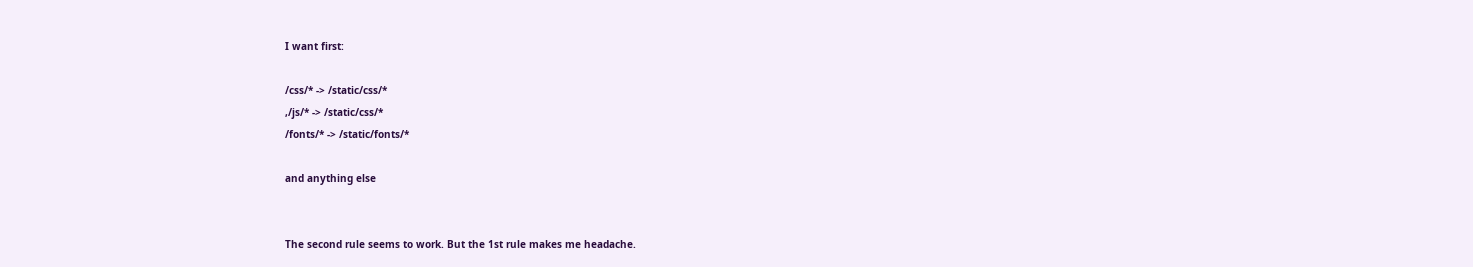I want first:

/css/* -> /static/css/*
,/js/* -> /static/css/*
/fonts/* -> /static/fonts/*

and anything else


The second rule seems to work. But the 1st rule makes me headache.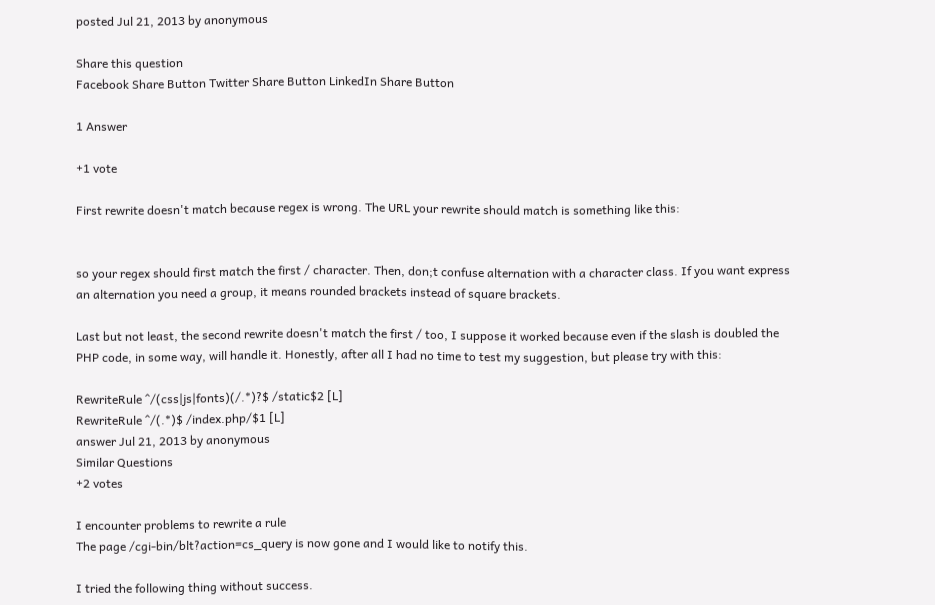posted Jul 21, 2013 by anonymous

Share this question
Facebook Share Button Twitter Share Button LinkedIn Share Button

1 Answer

+1 vote

First rewrite doesn't match because regex is wrong. The URL your rewrite should match is something like this:


so your regex should first match the first / character. Then, don;t confuse alternation with a character class. If you want express an alternation you need a group, it means rounded brackets instead of square brackets.

Last but not least, the second rewrite doesn't match the first / too, I suppose it worked because even if the slash is doubled the PHP code, in some way, will handle it. Honestly, after all I had no time to test my suggestion, but please try with this:

RewriteRule ^/(css|js|fonts)(/.*)?$ /static$2 [L]
RewriteRule ^/(.*)$ /index.php/$1 [L]
answer Jul 21, 2013 by anonymous
Similar Questions
+2 votes

I encounter problems to rewrite a rule
The page /cgi-bin/blt?action=cs_query is now gone and I would like to notify this.

I tried the following thing without success.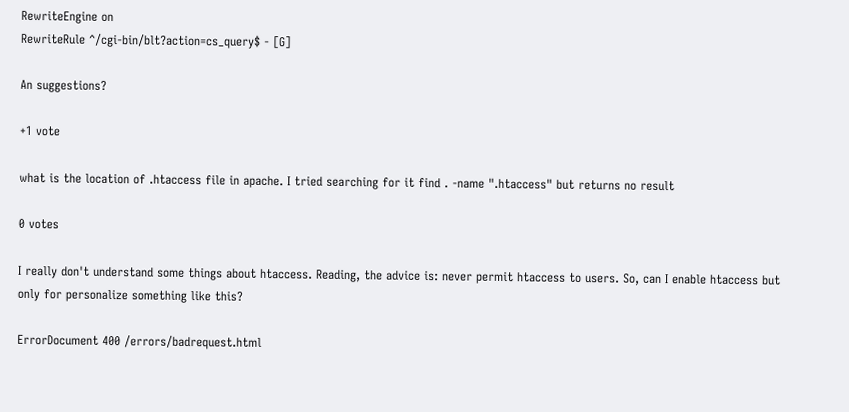RewriteEngine on
RewriteRule ^/cgi-bin/blt?action=cs_query$ - [G]

An suggestions?

+1 vote

what is the location of .htaccess file in apache. I tried searching for it find . -name ".htaccess" but returns no result

0 votes

I really don't understand some things about htaccess. Reading, the advice is: never permit htaccess to users. So, can I enable htaccess but only for personalize something like this?

ErrorDocument 400 /errors/badrequest.html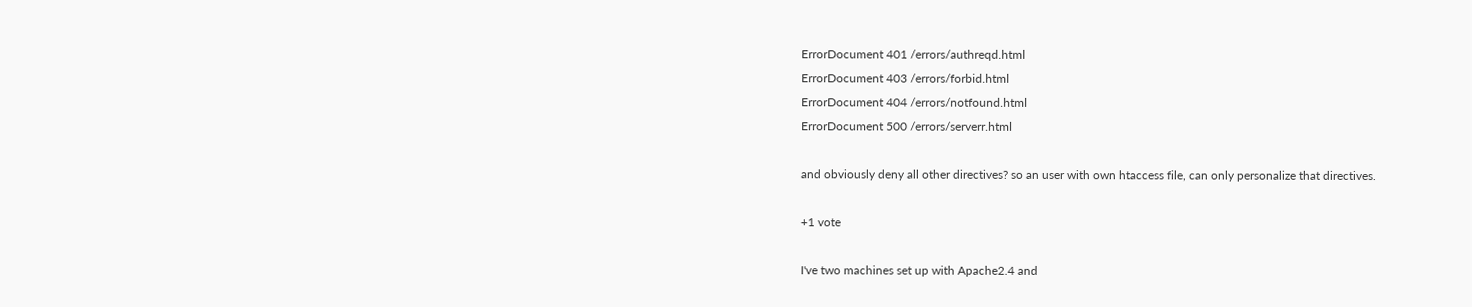ErrorDocument 401 /errors/authreqd.html
ErrorDocument 403 /errors/forbid.html
ErrorDocument 404 /errors/notfound.html
ErrorDocument 500 /errors/serverr.html

and obviously deny all other directives? so an user with own htaccess file, can only personalize that directives.

+1 vote

I've two machines set up with Apache2.4 and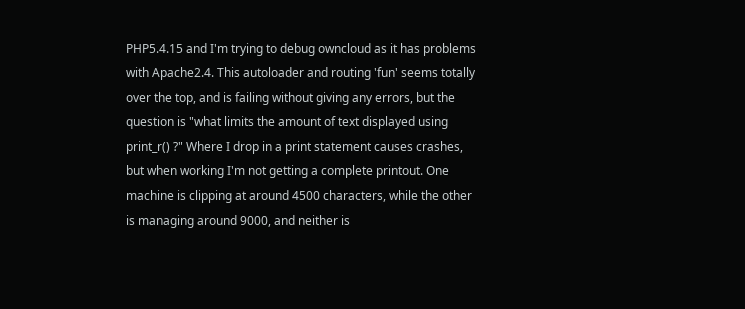PHP5.4.15 and I'm trying to debug owncloud as it has problems with Apache2.4. This autoloader and routing 'fun' seems totally over the top, and is failing without giving any errors, but the question is "what limits the amount of text displayed using print_r() ?" Where I drop in a print statement causes crashes, but when working I'm not getting a complete printout. One machine is clipping at around 4500 characters, while the other is managing around 9000, and neither is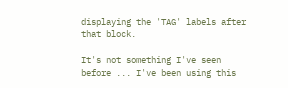displaying the 'TAG' labels after that block.

It's not something I've seen before ... I've been using this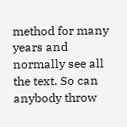method for many years and normally see all the text. So can anybody throw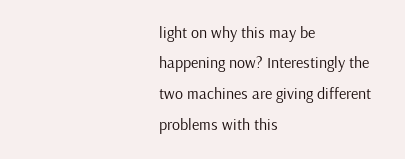light on why this may be happening now? Interestingly the two machines are giving different problems with this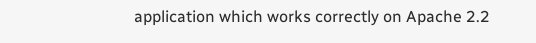application which works correctly on Apache 2.2